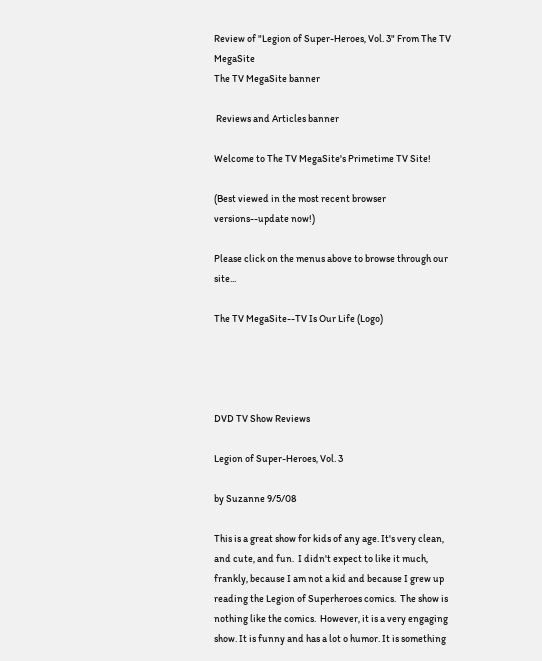Review of "Legion of Super-Heroes, Vol. 3" From The TV MegaSite
The TV MegaSite banner

 Reviews and Articles banner

Welcome to The TV MegaSite's Primetime TV Site!

(Best viewed in the most recent browser versions--update now!)

Please click on the menus above to browse through our site...

The TV MegaSite--TV Is Our Life (Logo)




DVD TV Show Reviews

Legion of Super-Heroes, Vol. 3

by Suzanne 9/5/08

This is a great show for kids of any age. It's very clean, and cute, and fun.  I didn't expect to like it much, frankly, because I am not a kid and because I grew up reading the Legion of Superheroes comics.  The show is nothing like the comics.  However, it is a very engaging show. It is funny and has a lot o humor. It is something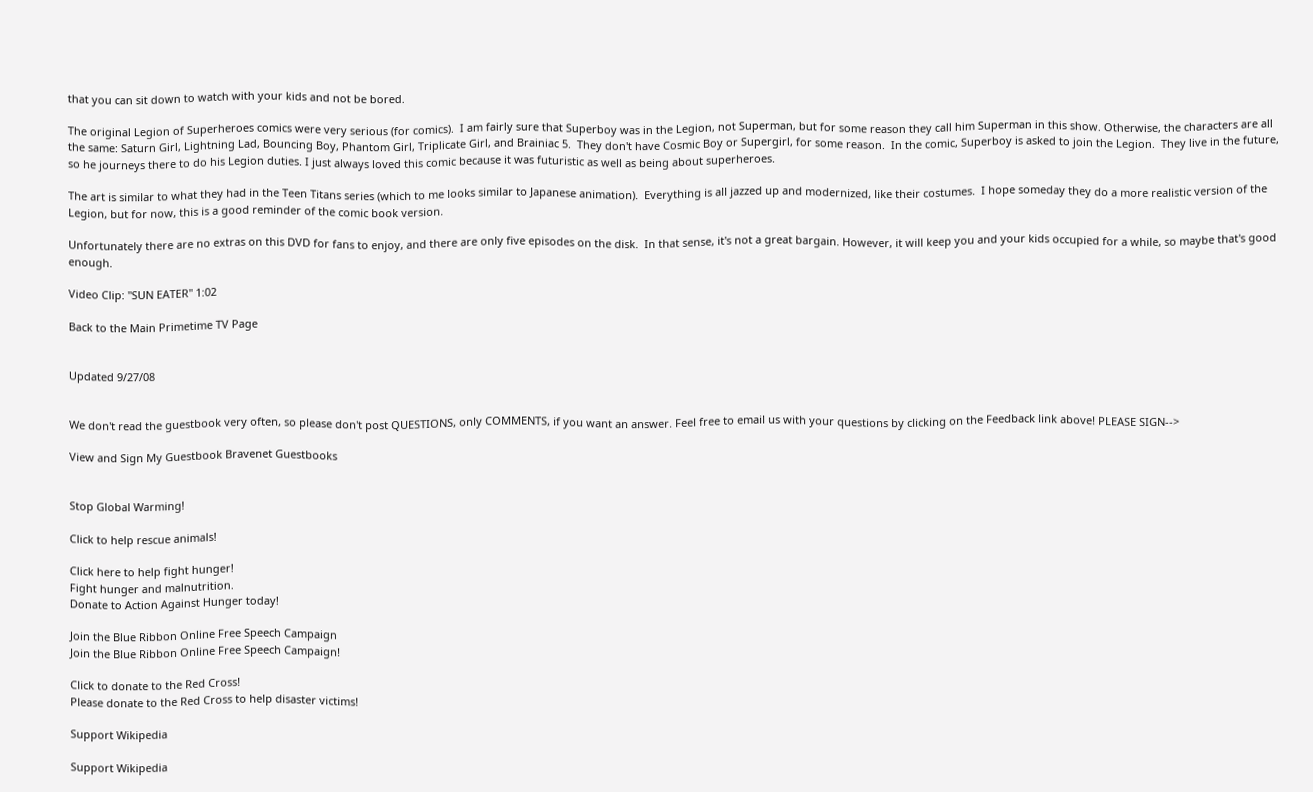that you can sit down to watch with your kids and not be bored.

The original Legion of Superheroes comics were very serious (for comics).  I am fairly sure that Superboy was in the Legion, not Superman, but for some reason they call him Superman in this show. Otherwise, the characters are all the same: Saturn Girl, Lightning Lad, Bouncing Boy, Phantom Girl, Triplicate Girl, and Brainiac 5.  They don't have Cosmic Boy or Supergirl, for some reason.  In the comic, Superboy is asked to join the Legion.  They live in the future, so he journeys there to do his Legion duties. I just always loved this comic because it was futuristic as well as being about superheroes.

The art is similar to what they had in the Teen Titans series (which to me looks similar to Japanese animation).  Everything is all jazzed up and modernized, like their costumes.  I hope someday they do a more realistic version of the Legion, but for now, this is a good reminder of the comic book version.

Unfortunately there are no extras on this DVD for fans to enjoy, and there are only five episodes on the disk.  In that sense, it's not a great bargain. However, it will keep you and your kids occupied for a while, so maybe that's good enough.

Video Clip: "SUN EATER" 1:02

Back to the Main Primetime TV Page


Updated 9/27/08


We don't read the guestbook very often, so please don't post QUESTIONS, only COMMENTS, if you want an answer. Feel free to email us with your questions by clicking on the Feedback link above! PLEASE SIGN-->

View and Sign My Guestbook Bravenet Guestbooks


Stop Global Warming!

Click to help rescue animals!

Click here to help fight hunger!
Fight hunger and malnutrition.
Donate to Action Against Hunger today!

Join the Blue Ribbon Online Free Speech Campaign
Join the Blue Ribbon Online Free Speech Campaign!

Click to donate to the Red Cross!
Please donate to the Red Cross to help disaster victims!

Support Wikipedia

Support Wikipedia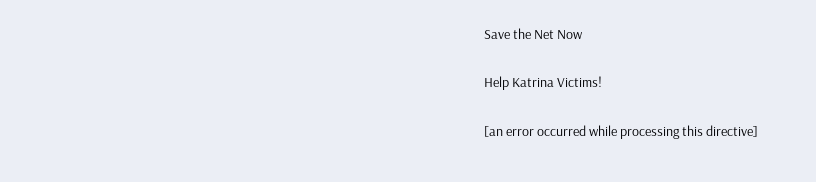Save the Net Now

Help Katrina Victims!

[an error occurred while processing this directive]